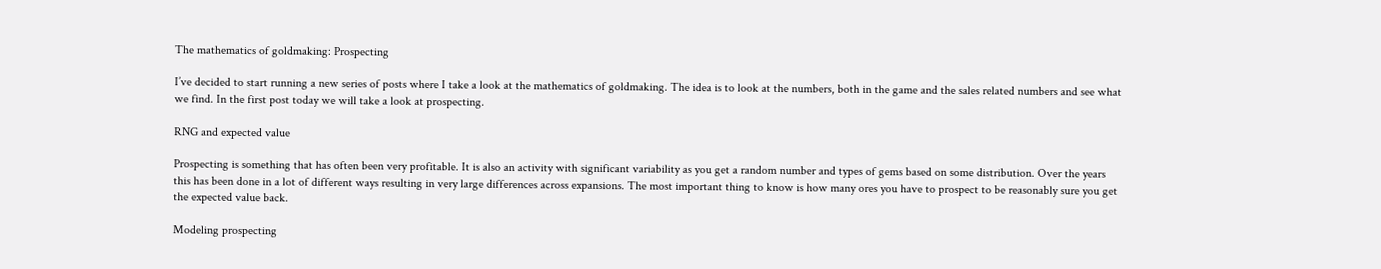The mathematics of goldmaking: Prospecting

I’ve decided to start running a new series of posts where I take a look at the mathematics of goldmaking. The idea is to look at the numbers, both in the game and the sales related numbers and see what we find. In the first post today we will take a look at prospecting.

RNG and expected value

Prospecting is something that has often been very profitable. It is also an activity with significant variability as you get a random number and types of gems based on some distribution. Over the years this has been done in a lot of different ways resulting in very large differences across expansions. The most important thing to know is how many ores you have to prospect to be reasonably sure you get the expected value back.

Modeling prospecting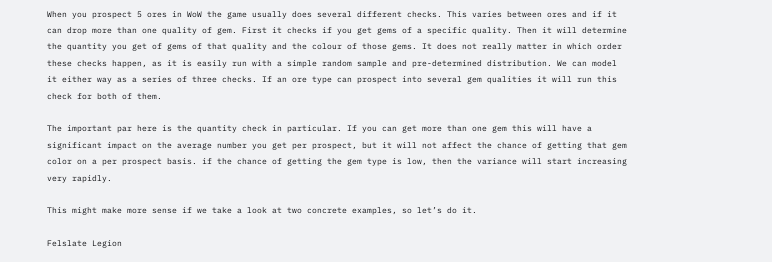When you prospect 5 ores in WoW the game usually does several different checks. This varies between ores and if it can drop more than one quality of gem. First it checks if you get gems of a specific quality. Then it will determine the quantity you get of gems of that quality and the colour of those gems. It does not really matter in which order these checks happen, as it is easily run with a simple random sample and pre-determined distribution. We can model it either way as a series of three checks. If an ore type can prospect into several gem qualities it will run this check for both of them.

The important par here is the quantity check in particular. If you can get more than one gem this will have a significant impact on the average number you get per prospect, but it will not affect the chance of getting that gem color on a per prospect basis. if the chance of getting the gem type is low, then the variance will start increasing very rapidly.

This might make more sense if we take a look at two concrete examples, so let’s do it.

Felslate Legion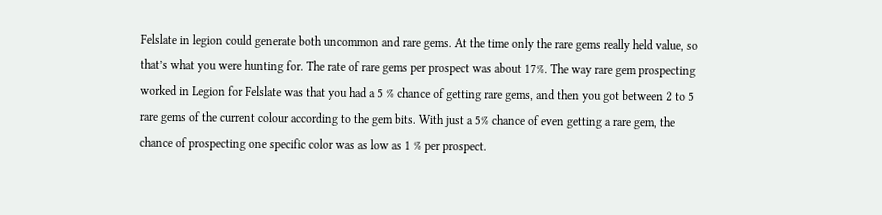Felslate in legion could generate both uncommon and rare gems. At the time only the rare gems really held value, so that’s what you were hunting for. The rate of rare gems per prospect was about 17%. The way rare gem prospecting worked in Legion for Felslate was that you had a 5 % chance of getting rare gems, and then you got between 2 to 5 rare gems of the current colour according to the gem bits. With just a 5% chance of even getting a rare gem, the chance of prospecting one specific color was as low as 1 % per prospect.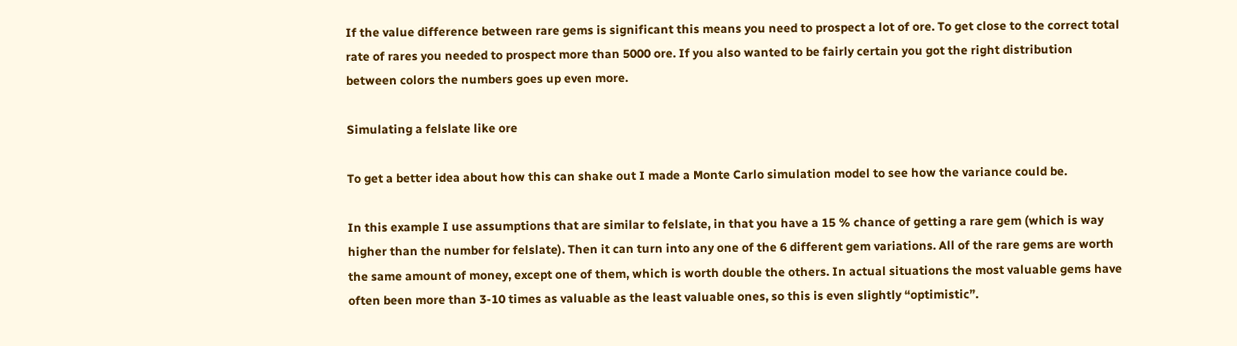If the value difference between rare gems is significant this means you need to prospect a lot of ore. To get close to the correct total rate of rares you needed to prospect more than 5000 ore. If you also wanted to be fairly certain you got the right distribution between colors the numbers goes up even more.

Simulating a felslate like ore

To get a better idea about how this can shake out I made a Monte Carlo simulation model to see how the variance could be.

In this example I use assumptions that are similar to felslate, in that you have a 15 % chance of getting a rare gem (which is way higher than the number for felslate). Then it can turn into any one of the 6 different gem variations. All of the rare gems are worth the same amount of money, except one of them, which is worth double the others. In actual situations the most valuable gems have often been more than 3-10 times as valuable as the least valuable ones, so this is even slightly “optimistic”.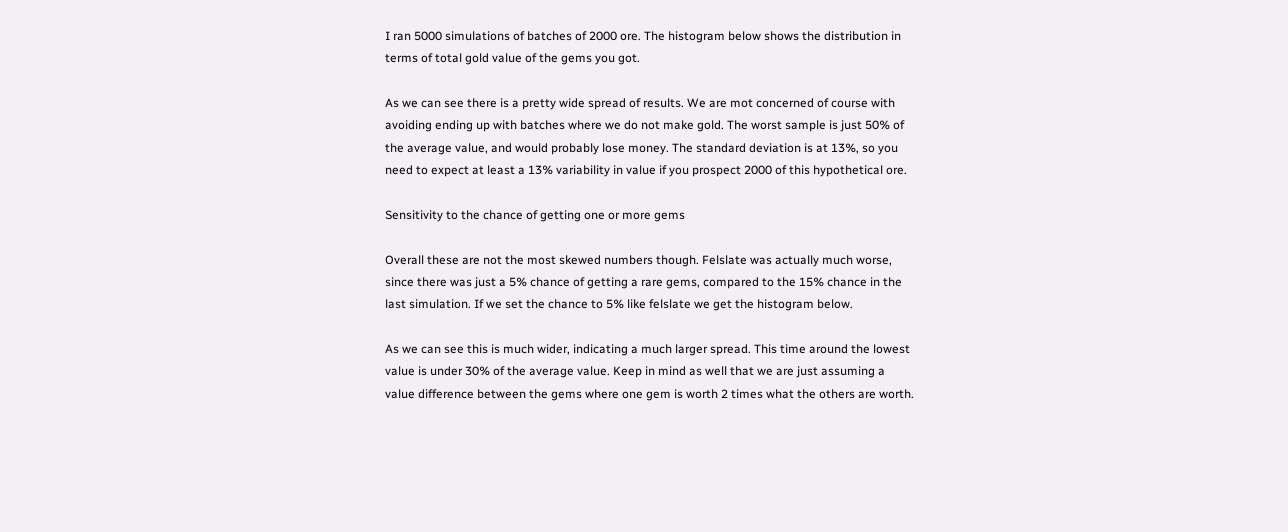I ran 5000 simulations of batches of 2000 ore. The histogram below shows the distribution in terms of total gold value of the gems you got.

As we can see there is a pretty wide spread of results. We are mot concerned of course with avoiding ending up with batches where we do not make gold. The worst sample is just 50% of the average value, and would probably lose money. The standard deviation is at 13%, so you need to expect at least a 13% variability in value if you prospect 2000 of this hypothetical ore.

Sensitivity to the chance of getting one or more gems

Overall these are not the most skewed numbers though. Felslate was actually much worse, since there was just a 5% chance of getting a rare gems, compared to the 15% chance in the last simulation. If we set the chance to 5% like felslate we get the histogram below.

As we can see this is much wider, indicating a much larger spread. This time around the lowest value is under 30% of the average value. Keep in mind as well that we are just assuming a value difference between the gems where one gem is worth 2 times what the others are worth.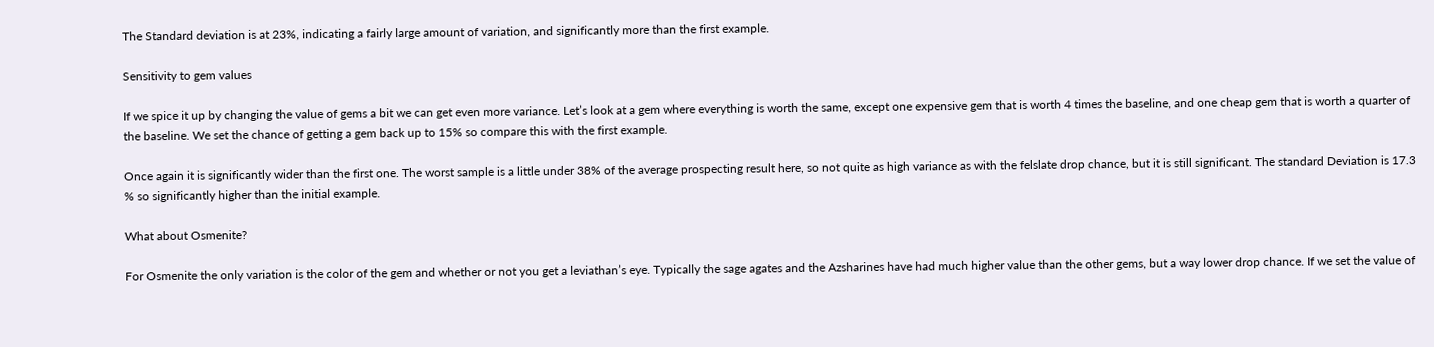The Standard deviation is at 23%, indicating a fairly large amount of variation, and significantly more than the first example.

Sensitivity to gem values

If we spice it up by changing the value of gems a bit we can get even more variance. Let’s look at a gem where everything is worth the same, except one expensive gem that is worth 4 times the baseline, and one cheap gem that is worth a quarter of the baseline. We set the chance of getting a gem back up to 15% so compare this with the first example.

Once again it is significantly wider than the first one. The worst sample is a little under 38% of the average prospecting result here, so not quite as high variance as with the felslate drop chance, but it is still significant. The standard Deviation is 17.3 % so significantly higher than the initial example.

What about Osmenite?

For Osmenite the only variation is the color of the gem and whether or not you get a leviathan’s eye. Typically the sage agates and the Azsharines have had much higher value than the other gems, but a way lower drop chance. If we set the value of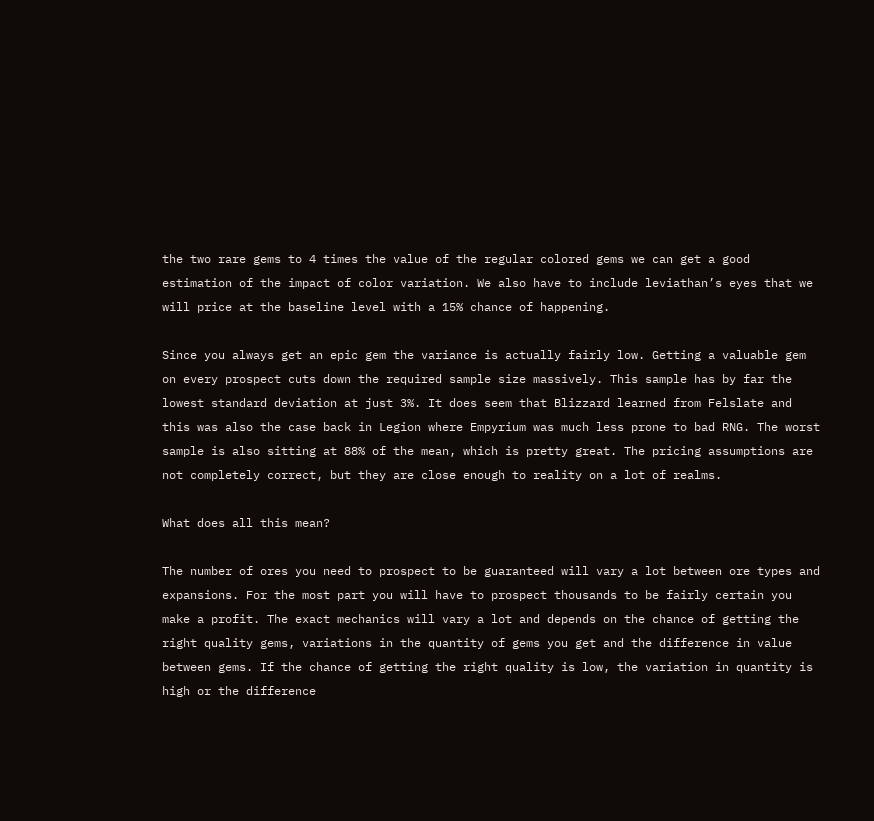the two rare gems to 4 times the value of the regular colored gems we can get a good estimation of the impact of color variation. We also have to include leviathan’s eyes that we will price at the baseline level with a 15% chance of happening.

Since you always get an epic gem the variance is actually fairly low. Getting a valuable gem on every prospect cuts down the required sample size massively. This sample has by far the lowest standard deviation at just 3%. It does seem that Blizzard learned from Felslate and this was also the case back in Legion where Empyrium was much less prone to bad RNG. The worst sample is also sitting at 88% of the mean, which is pretty great. The pricing assumptions are not completely correct, but they are close enough to reality on a lot of realms.

What does all this mean?

The number of ores you need to prospect to be guaranteed will vary a lot between ore types and expansions. For the most part you will have to prospect thousands to be fairly certain you make a profit. The exact mechanics will vary a lot and depends on the chance of getting the right quality gems, variations in the quantity of gems you get and the difference in value between gems. If the chance of getting the right quality is low, the variation in quantity is high or the difference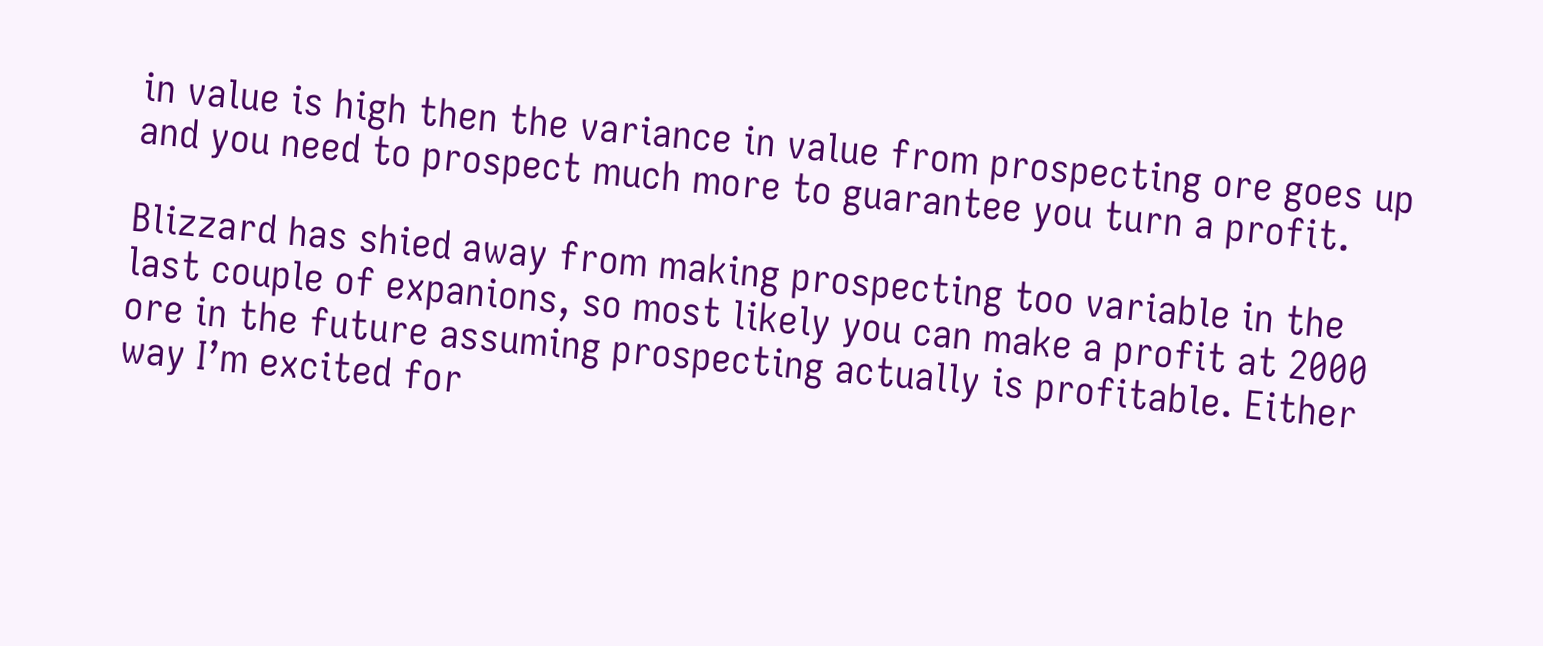in value is high then the variance in value from prospecting ore goes up and you need to prospect much more to guarantee you turn a profit.

Blizzard has shied away from making prospecting too variable in the last couple of expanions, so most likely you can make a profit at 2000 ore in the future assuming prospecting actually is profitable. Either way I’m excited for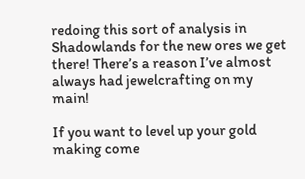redoing this sort of analysis in Shadowlands for the new ores we get there! There’s a reason I’ve almost always had jewelcrafting on my main!

If you want to level up your gold making come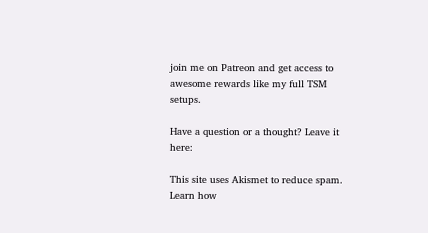join me on Patreon and get access to awesome rewards like my full TSM setups.

Have a question or a thought? Leave it here:

This site uses Akismet to reduce spam. Learn how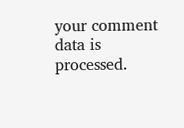your comment data is processed.